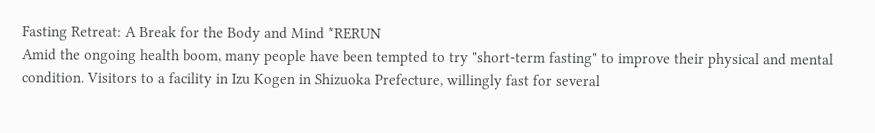Fasting Retreat: A Break for the Body and Mind *RERUN
Amid the ongoing health boom, many people have been tempted to try "short-term fasting" to improve their physical and mental condition. Visitors to a facility in Izu Kogen in Shizuoka Prefecture, willingly fast for several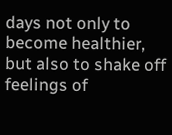days not only to become healthier, but also to shake off feelings of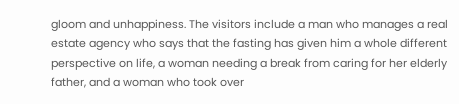gloom and unhappiness. The visitors include a man who manages a real estate agency who says that the fasting has given him a whole different perspective on life, a woman needing a break from caring for her elderly father, and a woman who took over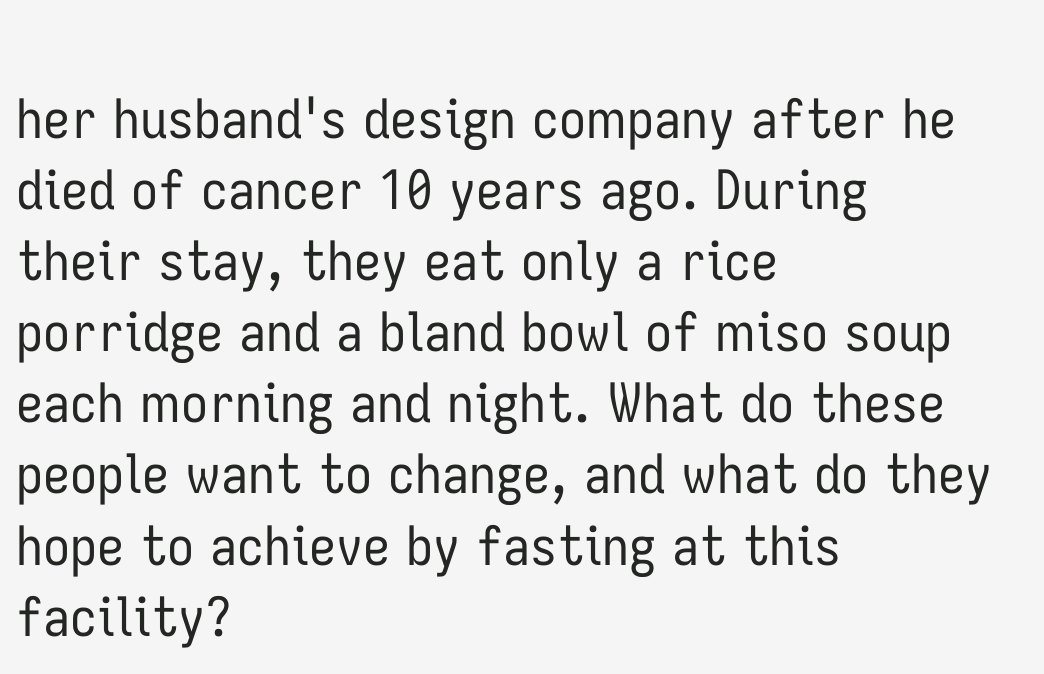her husband's design company after he died of cancer 10 years ago. During their stay, they eat only a rice porridge and a bland bowl of miso soup each morning and night. What do these people want to change, and what do they hope to achieve by fasting at this facility?